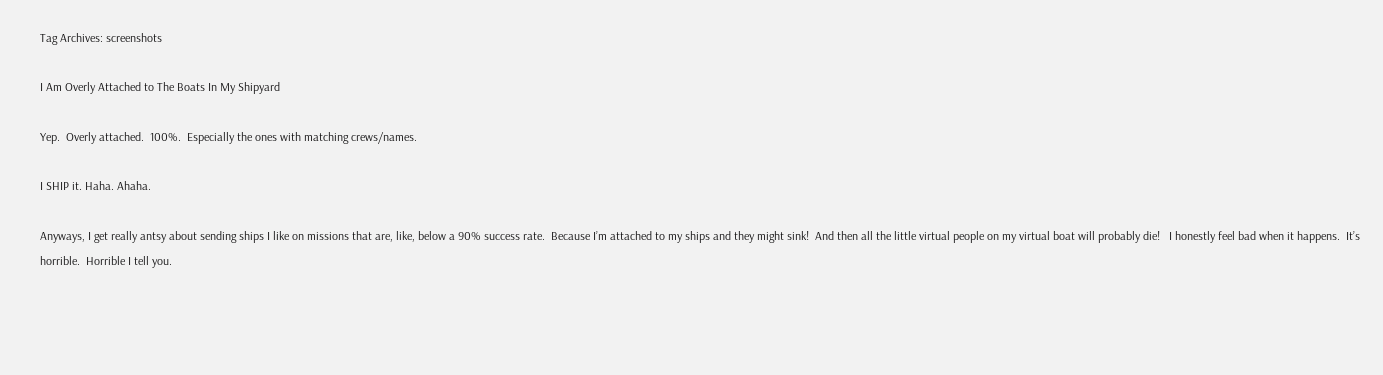Tag Archives: screenshots

I Am Overly Attached to The Boats In My Shipyard

Yep.  Overly attached.  100%.  Especially the ones with matching crews/names.

I SHIP it. Haha. Ahaha.

Anyways, I get really antsy about sending ships I like on missions that are, like, below a 90% success rate.  Because I’m attached to my ships and they might sink!  And then all the little virtual people on my virtual boat will probably die!   I honestly feel bad when it happens.  It’s horrible.  Horrible I tell you.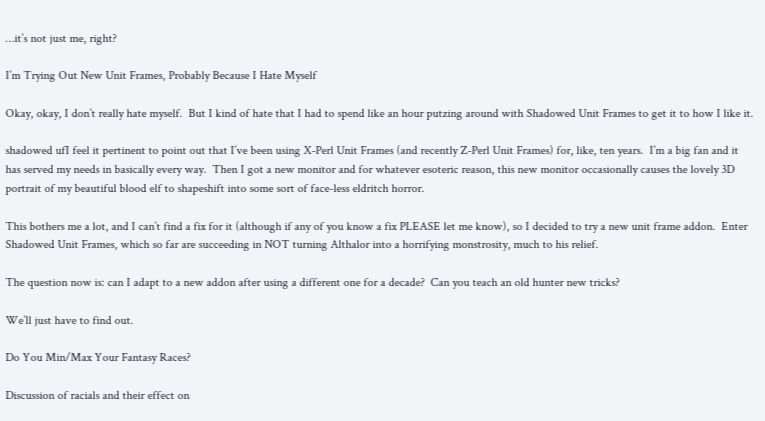…it’s not just me, right?

I’m Trying Out New Unit Frames, Probably Because I Hate Myself

Okay, okay, I don’t really hate myself.  But I kind of hate that I had to spend like an hour putzing around with Shadowed Unit Frames to get it to how I like it.

shadowed ufI feel it pertinent to point out that I’ve been using X-Perl Unit Frames (and recently Z-Perl Unit Frames) for, like, ten years.  I’m a big fan and it has served my needs in basically every way.  Then I got a new monitor and for whatever esoteric reason, this new monitor occasionally causes the lovely 3D portrait of my beautiful blood elf to shapeshift into some sort of face-less eldritch horror.

This bothers me a lot, and I can’t find a fix for it (although if any of you know a fix PLEASE let me know), so I decided to try a new unit frame addon.  Enter Shadowed Unit Frames, which so far are succeeding in NOT turning Althalor into a horrifying monstrosity, much to his relief.

The question now is: can I adapt to a new addon after using a different one for a decade?  Can you teach an old hunter new tricks?

We’ll just have to find out.

Do You Min/Max Your Fantasy Races?

Discussion of racials and their effect on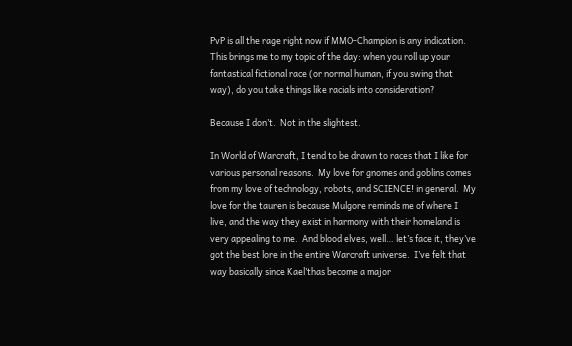PvP is all the rage right now if MMO-Champion is any indication.  This brings me to my topic of the day: when you roll up your fantastical fictional race (or normal human, if you swing that way), do you take things like racials into consideration?

Because I don’t.  Not in the slightest.

In World of Warcraft, I tend to be drawn to races that I like for various personal reasons.  My love for gnomes and goblins comes from my love of technology, robots, and SCIENCE! in general.  My love for the tauren is because Mulgore reminds me of where I live, and the way they exist in harmony with their homeland is very appealing to me.  And blood elves, well… let’s face it, they’ve got the best lore in the entire Warcraft universe.  I’ve felt that way basically since Kael’thas become a major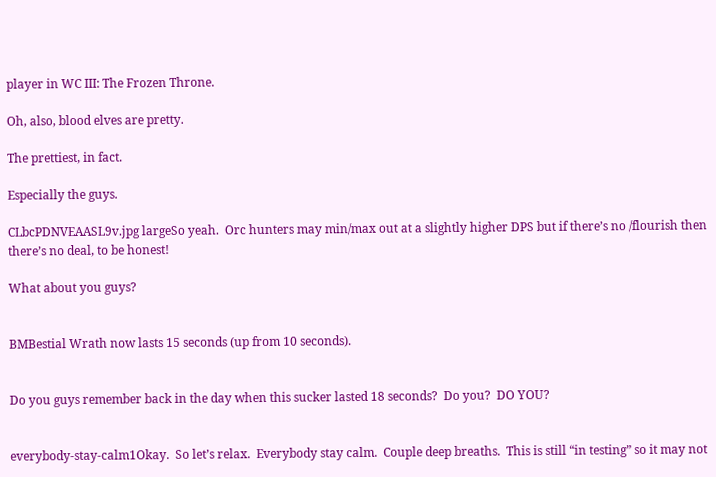player in WC III: The Frozen Throne.

Oh, also, blood elves are pretty.

The prettiest, in fact.

Especially the guys.

CLbcPDNVEAASL9v.jpg largeSo yeah.  Orc hunters may min/max out at a slightly higher DPS but if there’s no /flourish then there’s no deal, to be honest!

What about you guys?


BMBestial Wrath now lasts 15 seconds (up from 10 seconds).


Do you guys remember back in the day when this sucker lasted 18 seconds?  Do you?  DO YOU?


everybody-stay-calm1Okay.  So let’s relax.  Everybody stay calm.  Couple deep breaths.  This is still “in testing” so it may not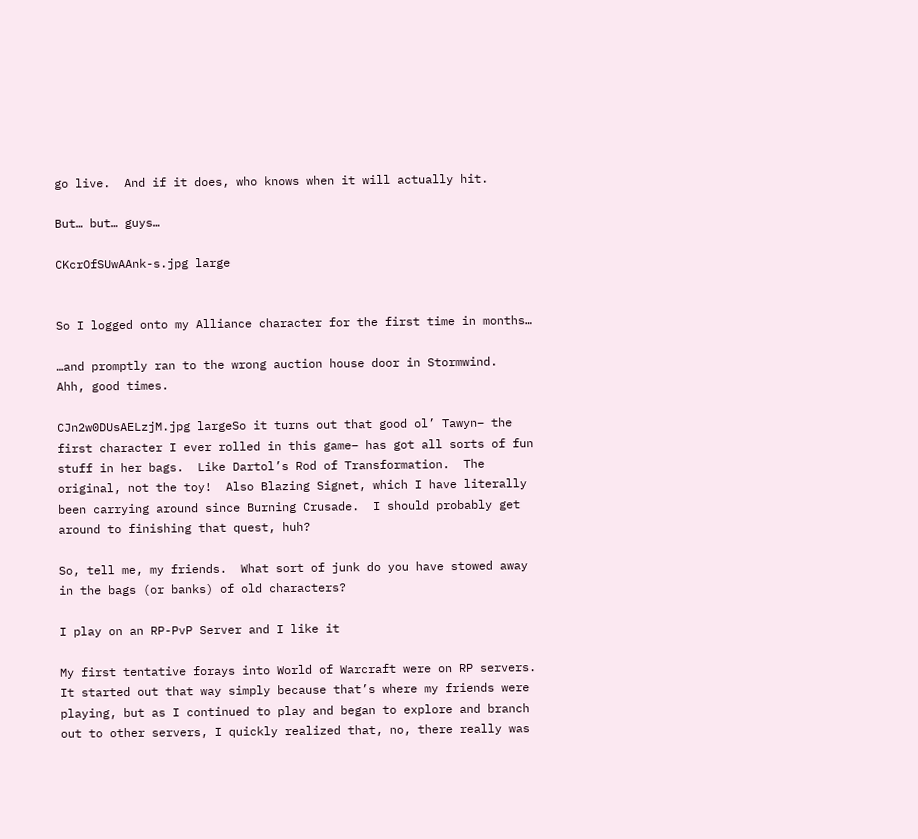go live.  And if it does, who knows when it will actually hit.

But… but… guys…

CKcrOfSUwAAnk-s.jpg large


So I logged onto my Alliance character for the first time in months…

…and promptly ran to the wrong auction house door in Stormwind.  Ahh, good times.

CJn2w0DUsAELzjM.jpg largeSo it turns out that good ol’ Tawyn– the first character I ever rolled in this game– has got all sorts of fun stuff in her bags.  Like Dartol’s Rod of Transformation.  The original, not the toy!  Also Blazing Signet, which I have literally been carrying around since Burning Crusade.  I should probably get around to finishing that quest, huh?

So, tell me, my friends.  What sort of junk do you have stowed away in the bags (or banks) of old characters?

I play on an RP-PvP Server and I like it

My first tentative forays into World of Warcraft were on RP servers.  It started out that way simply because that’s where my friends were playing, but as I continued to play and began to explore and branch out to other servers, I quickly realized that, no, there really was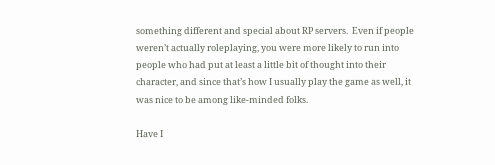something different and special about RP servers.  Even if people weren’t actually roleplaying, you were more likely to run into people who had put at least a little bit of thought into their character, and since that’s how I usually play the game as well, it was nice to be among like-minded folks.

Have I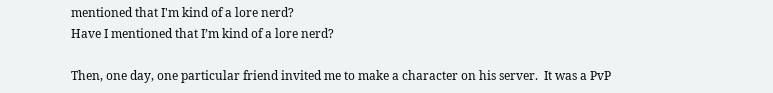mentioned that I'm kind of a lore nerd?
Have I mentioned that I’m kind of a lore nerd?

Then, one day, one particular friend invited me to make a character on his server.  It was a PvP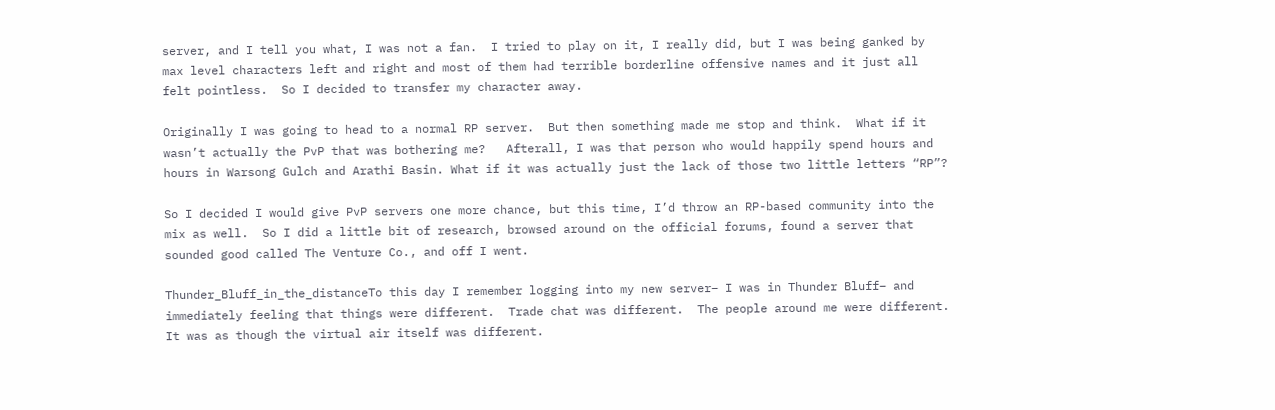server, and I tell you what, I was not a fan.  I tried to play on it, I really did, but I was being ganked by max level characters left and right and most of them had terrible borderline offensive names and it just all felt pointless.  So I decided to transfer my character away.

Originally I was going to head to a normal RP server.  But then something made me stop and think.  What if it wasn’t actually the PvP that was bothering me?   Afterall, I was that person who would happily spend hours and hours in Warsong Gulch and Arathi Basin. What if it was actually just the lack of those two little letters “RP”?

So I decided I would give PvP servers one more chance, but this time, I’d throw an RP-based community into the mix as well.  So I did a little bit of research, browsed around on the official forums, found a server that sounded good called The Venture Co., and off I went.

Thunder_Bluff_in_the_distanceTo this day I remember logging into my new server– I was in Thunder Bluff– and immediately feeling that things were different.  Trade chat was different.  The people around me were different.  It was as though the virtual air itself was different.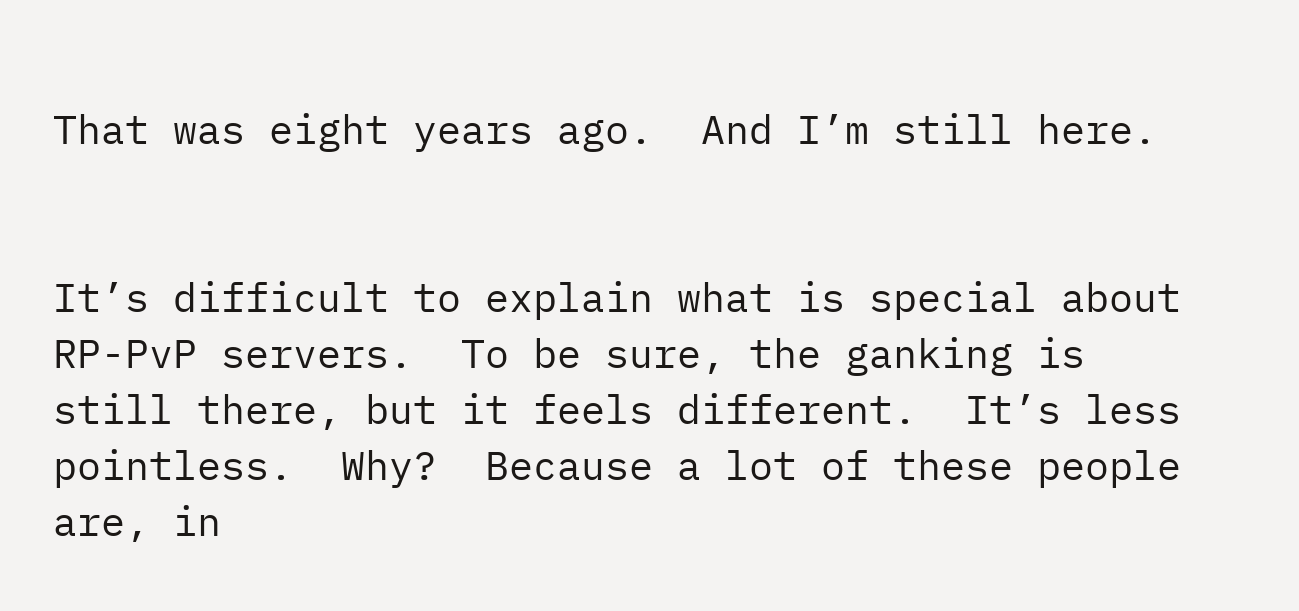That was eight years ago.  And I’m still here.


It’s difficult to explain what is special about RP-PvP servers.  To be sure, the ganking is still there, but it feels different.  It’s less pointless.  Why?  Because a lot of these people are, in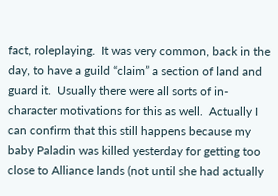fact, roleplaying.  It was very common, back in the day, to have a guild “claim” a section of land and guard it.  Usually there were all sorts of in-character motivations for this as well.  Actually I can confirm that this still happens because my baby Paladin was killed yesterday for getting too close to Alliance lands (not until she had actually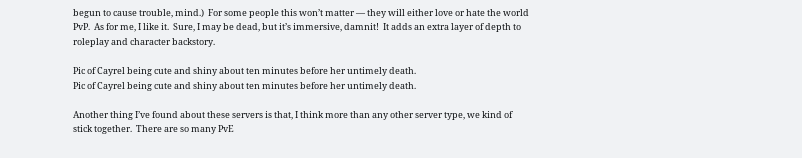begun to cause trouble, mind.)  For some people this won’t matter — they will either love or hate the world PvP.  As for me, I like it.  Sure, I may be dead, but it’s immersive, damnit!  It adds an extra layer of depth to roleplay and character backstory.

Pic of Cayrel being cute and shiny about ten minutes before her untimely death.
Pic of Cayrel being cute and shiny about ten minutes before her untimely death.

Another thing I’ve found about these servers is that, I think more than any other server type, we kind of stick together.  There are so many PvE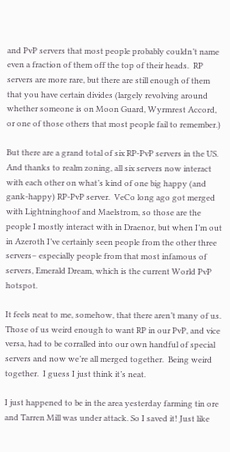and PvP servers that most people probably couldn’t name even a fraction of them off the top of their heads.  RP servers are more rare, but there are still enough of them that you have certain divides (largely revolving around whether someone is on Moon Guard, Wyrmrest Accord, or one of those others that most people fail to remember.)

But there are a grand total of six RP-PvP servers in the US.  And thanks to realm zoning, all six servers now interact with each other on what’s kind of one big happy (and gank-happy) RP-PvP server.  VeCo long ago got merged with Lightninghoof and Maelstrom, so those are the people I mostly interact with in Draenor, but when I’m out in Azeroth I’ve certainly seen people from the other three servers– especially people from that most infamous of servers, Emerald Dream, which is the current World PvP hotspot.

It feels neat to me, somehow, that there aren’t many of us.  Those of us weird enough to want RP in our PvP, and vice versa, had to be corralled into our own handful of special servers and now we’re all merged together.  Being weird together.  I guess I just think it’s neat.

I just happened to be in the area yesterday farming tin ore and Tarren Mill was under attack. So I saved it! Just like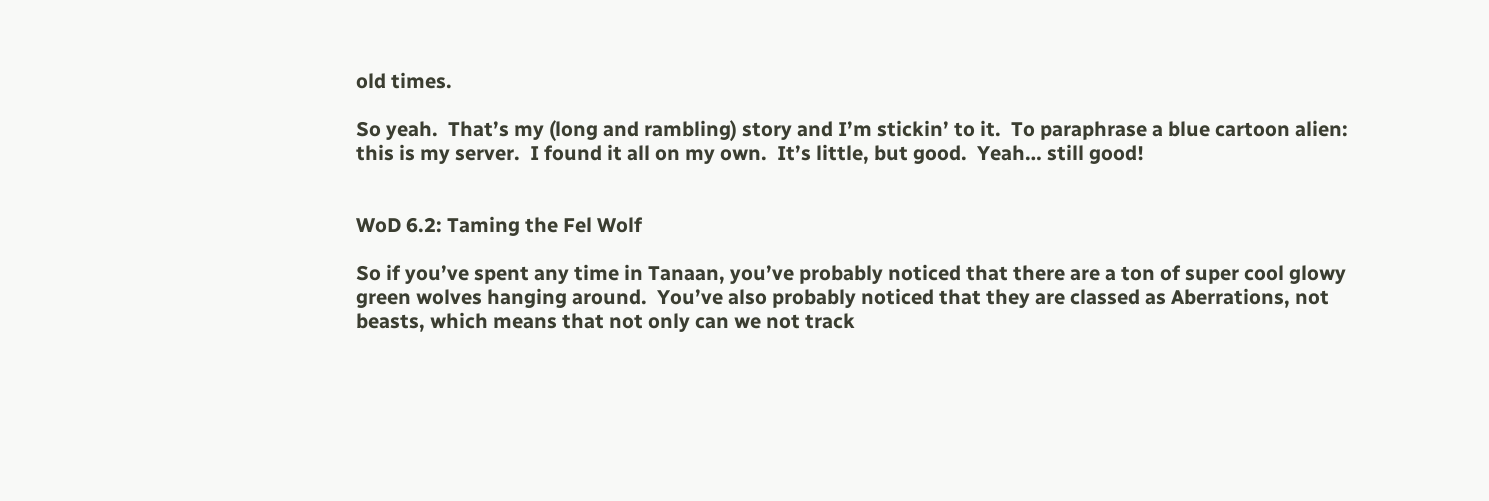old times.

So yeah.  That’s my (long and rambling) story and I’m stickin’ to it.  To paraphrase a blue cartoon alien: this is my server.  I found it all on my own.  It’s little, but good.  Yeah… still good!


WoD 6.2: Taming the Fel Wolf

So if you’ve spent any time in Tanaan, you’ve probably noticed that there are a ton of super cool glowy green wolves hanging around.  You’ve also probably noticed that they are classed as Aberrations, not beasts, which means that not only can we not track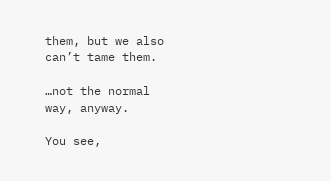them, but we also can’t tame them.

…not the normal way, anyway.

You see,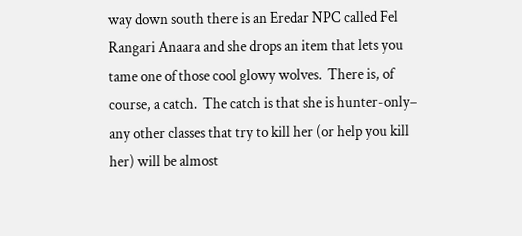way down south there is an Eredar NPC called Fel Rangari Anaara and she drops an item that lets you tame one of those cool glowy wolves.  There is, of course, a catch.  The catch is that she is hunter-only– any other classes that try to kill her (or help you kill her) will be almost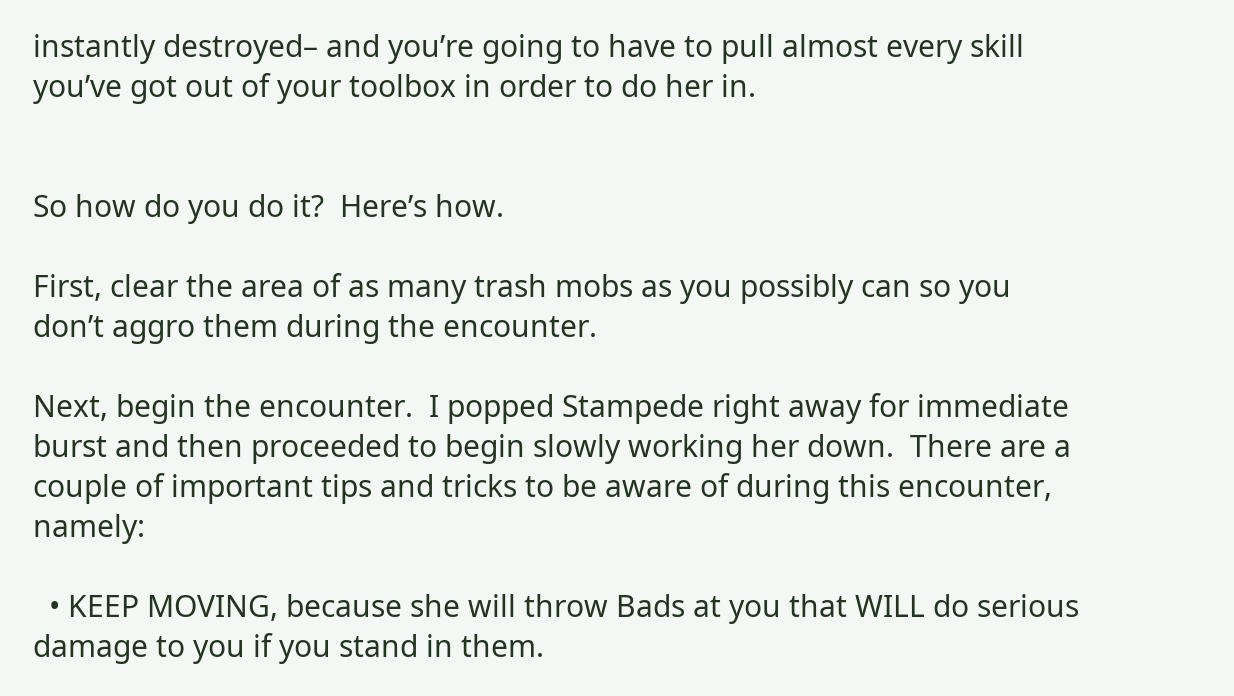instantly destroyed– and you’re going to have to pull almost every skill you’ve got out of your toolbox in order to do her in.


So how do you do it?  Here’s how.

First, clear the area of as many trash mobs as you possibly can so you don’t aggro them during the encounter.

Next, begin the encounter.  I popped Stampede right away for immediate burst and then proceeded to begin slowly working her down.  There are a couple of important tips and tricks to be aware of during this encounter, namely:

  • KEEP MOVING, because she will throw Bads at you that WILL do serious damage to you if you stand in them.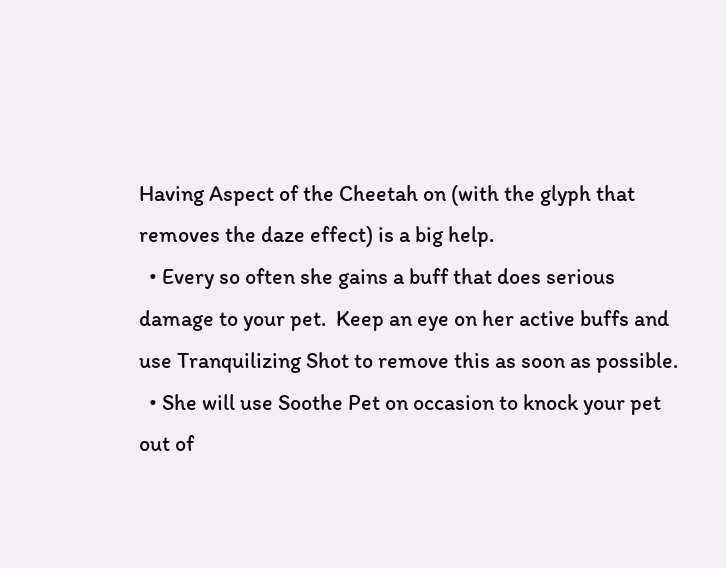Having Aspect of the Cheetah on (with the glyph that removes the daze effect) is a big help.
  • Every so often she gains a buff that does serious damage to your pet.  Keep an eye on her active buffs and use Tranquilizing Shot to remove this as soon as possible.
  • She will use Soothe Pet on occasion to knock your pet out of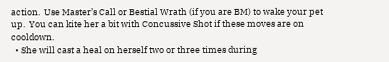action.  Use Master’s Call or Bestial Wrath (if you are BM) to wake your pet up.  You can kite her a bit with Concussive Shot if these moves are on cooldown.
  • She will cast a heal on herself two or three times during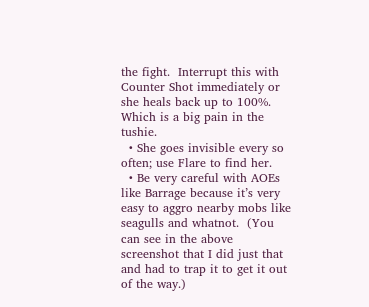the fight.  Interrupt this with Counter Shot immediately or she heals back up to 100%.  Which is a big pain in the tushie.
  • She goes invisible every so often; use Flare to find her.
  • Be very careful with AOEs like Barrage because it’s very easy to aggro nearby mobs like seagulls and whatnot.  (You can see in the above screenshot that I did just that and had to trap it to get it out of the way.)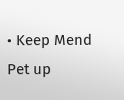• Keep Mend Pet up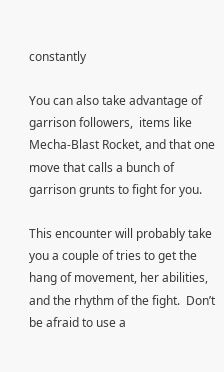constantly

You can also take advantage of garrison followers,  items like Mecha-Blast Rocket, and that one move that calls a bunch of garrison grunts to fight for you.

This encounter will probably take you a couple of tries to get the hang of movement, her abilities, and the rhythm of the fight.  Don’t be afraid to use a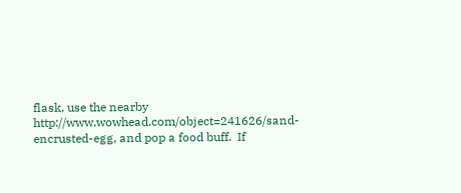flask, use the nearby http://www.wowhead.com/object=241626/sand-encrusted-egg, and pop a food buff.  If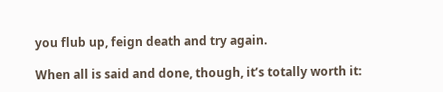you flub up, feign death and try again.

When all is said and done, though, it’s totally worth it: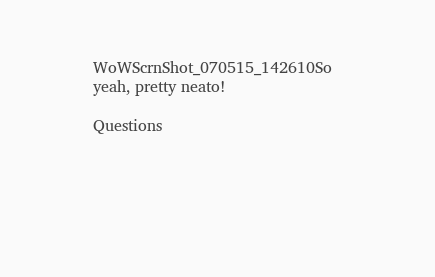WoWScrnShot_070515_142610So yeah, pretty neato!

Questions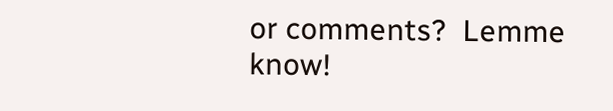or comments?  Lemme know!